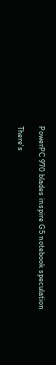PowerPC 970 blades inspire G5 notebook speculation

There's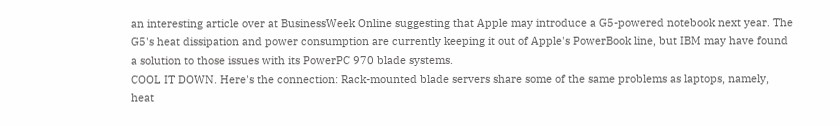an interesting article over at BusinessWeek Online suggesting that Apple may introduce a G5-powered notebook next year. The G5's heat dissipation and power consumption are currently keeping it out of Apple's PowerBook line, but IBM may have found a solution to those issues with its PowerPC 970 blade systems.
COOL IT DOWN. Here's the connection: Rack-mounted blade servers share some of the same problems as laptops, namely, heat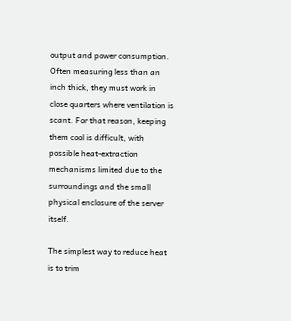output and power consumption. Often measuring less than an inch thick, they must work in close quarters where ventilation is scant. For that reason, keeping them cool is difficult, with possible heat-extraction mechanisms limited due to the surroundings and the small physical enclosure of the server itself.

The simplest way to reduce heat is to trim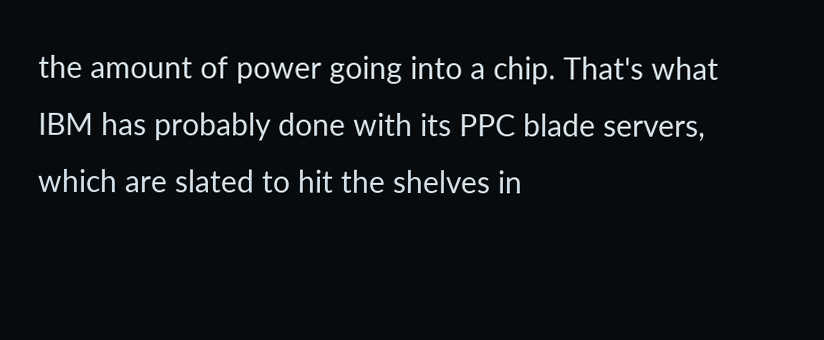the amount of power going into a chip. That's what IBM has probably done with its PPC blade servers, which are slated to hit the shelves in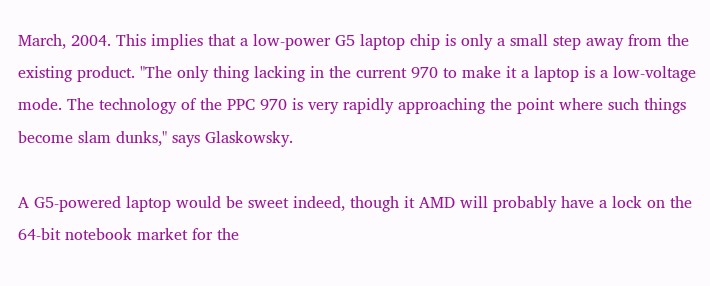March, 2004. This implies that a low-power G5 laptop chip is only a small step away from the existing product. "The only thing lacking in the current 970 to make it a laptop is a low-voltage mode. The technology of the PPC 970 is very rapidly approaching the point where such things become slam dunks," says Glaskowsky.

A G5-powered laptop would be sweet indeed, though it AMD will probably have a lock on the 64-bit notebook market for the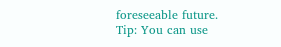foreseeable future.
Tip: You can use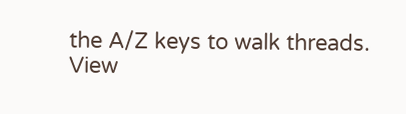the A/Z keys to walk threads.
View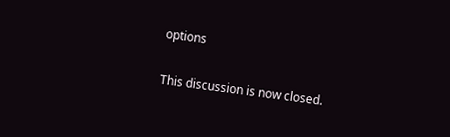options

This discussion is now closed.